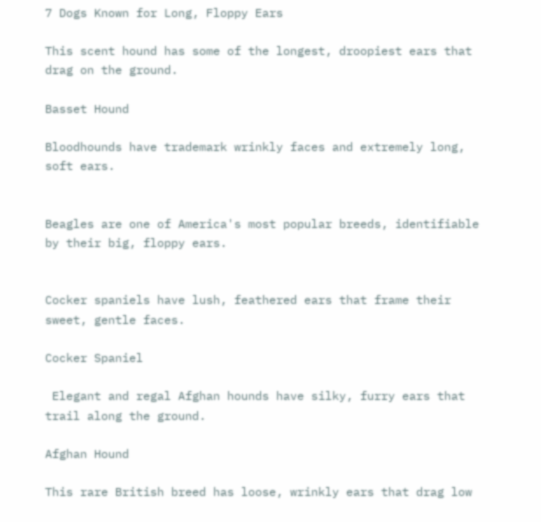7 Dogs Known for Long, Floppy Ears

This scent hound has some of the longest, droopiest ears that drag on the ground.

Basset Hound

Bloodhounds have trademark wrinkly faces and extremely long, soft ears.


Beagles are one of America's most popular breeds, identifiable by their big, floppy ears.


Cocker spaniels have lush, feathered ears that frame their sweet, gentle faces.

Cocker Spaniel

 Elegant and regal Afghan hounds have silky, furry ears that trail along the ground.

Afghan Hound

This rare British breed has loose, wrinkly ears that drag low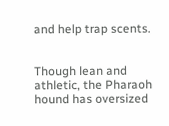and help trap scents.


Though lean and athletic, the Pharaoh hound has oversized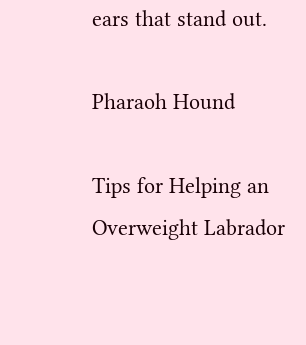ears that stand out.

Pharaoh Hound

Tips for Helping an Overweight Labrador